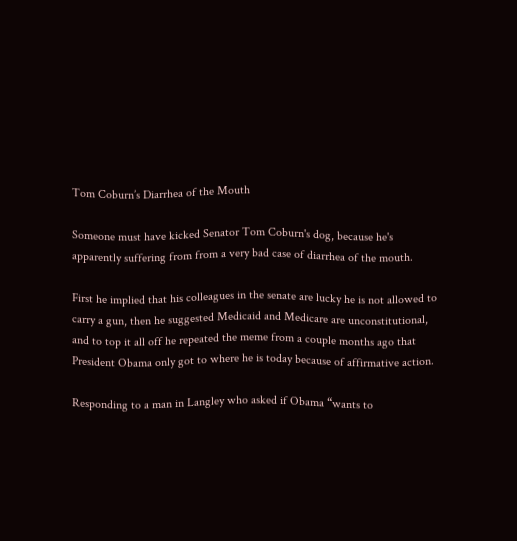Tom Coburn’s Diarrhea of the Mouth

Someone must have kicked Senator Tom Coburn's dog, because he's apparently suffering from from a very bad case of diarrhea of the mouth.

First he implied that his colleagues in the senate are lucky he is not allowed to carry a gun, then he suggested Medicaid and Medicare are unconstitutional, and to top it all off he repeated the meme from a couple months ago that President Obama only got to where he is today because of affirmative action.

Responding to a man in Langley who asked if Obama “wants to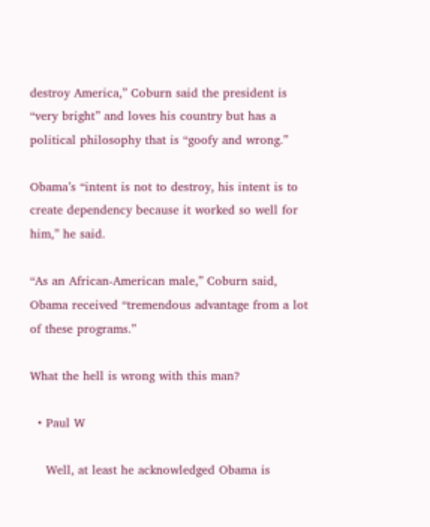destroy America,” Coburn said the president is “very bright” and loves his country but has a political philosophy that is “goofy and wrong.”

Obama’s “intent is not to destroy, his intent is to create dependency because it worked so well for him,” he said.

“As an African-American male,” Coburn said, Obama received “tremendous advantage from a lot of these programs.”

What the hell is wrong with this man?

  • Paul W

    Well, at least he acknowledged Obama is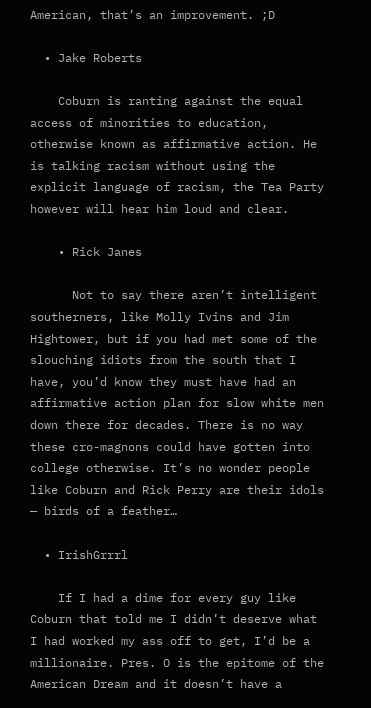American, that’s an improvement. ;D

  • Jake Roberts

    Coburn is ranting against the equal access of minorities to education, otherwise known as affirmative action. He is talking racism without using the explicit language of racism, the Tea Party however will hear him loud and clear.

    • Rick Janes

      Not to say there aren’t intelligent southerners, like Molly Ivins and Jim Hightower, but if you had met some of the slouching idiots from the south that I have, you’d know they must have had an affirmative action plan for slow white men down there for decades. There is no way these cro-magnons could have gotten into college otherwise. It’s no wonder people like Coburn and Rick Perry are their idols — birds of a feather…

  • IrishGrrrl

    If I had a dime for every guy like Coburn that told me I didn’t deserve what I had worked my ass off to get, I’d be a millionaire. Pres. O is the epitome of the American Dream and it doesn’t have a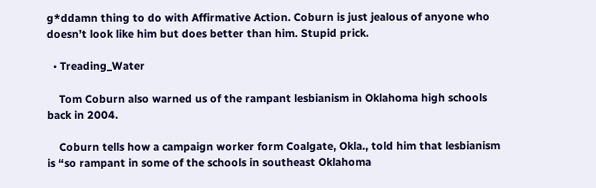g*ddamn thing to do with Affirmative Action. Coburn is just jealous of anyone who doesn’t look like him but does better than him. Stupid prick.

  • Treading_Water

    Tom Coburn also warned us of the rampant lesbianism in Oklahoma high schools back in 2004.

    Coburn tells how a campaign worker form Coalgate, Okla., told him that lesbianism is “so rampant in some of the schools in southeast Oklahoma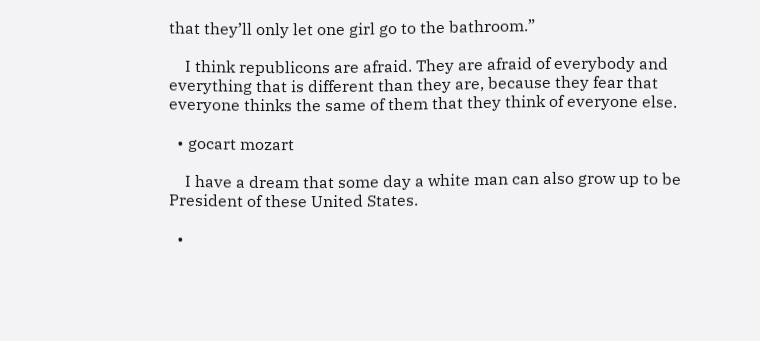that they’ll only let one girl go to the bathroom.”

    I think republicons are afraid. They are afraid of everybody and everything that is different than they are, because they fear that everyone thinks the same of them that they think of everyone else.

  • gocart mozart

    I have a dream that some day a white man can also grow up to be President of these United States.

  •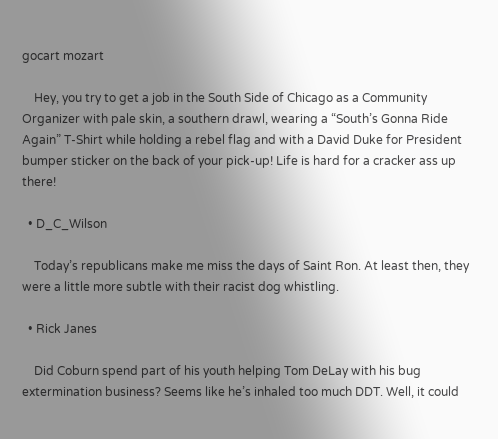gocart mozart

    Hey, you try to get a job in the South Side of Chicago as a Community Organizer with pale skin, a southern drawl, wearing a “South’s Gonna Ride Again” T-Shirt while holding a rebel flag and with a David Duke for President bumper sticker on the back of your pick-up! Life is hard for a cracker ass up there!

  • D_C_Wilson

    Today’s republicans make me miss the days of Saint Ron. At least then, they were a little more subtle with their racist dog whistling.

  • Rick Janes

    Did Coburn spend part of his youth helping Tom DeLay with his bug extermination business? Seems like he’s inhaled too much DDT. Well, it could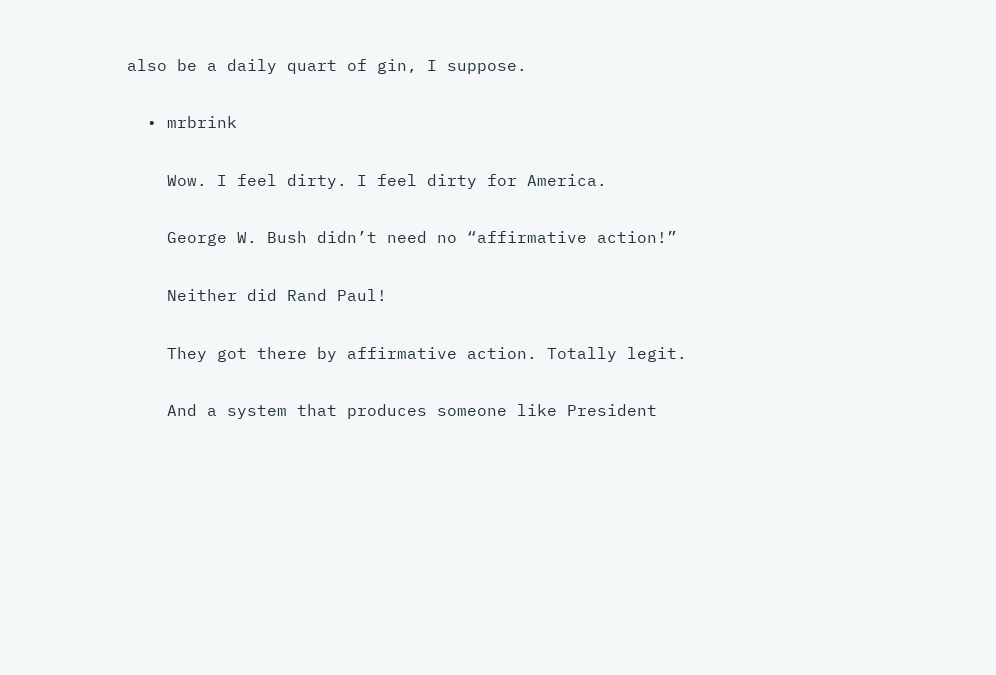also be a daily quart of gin, I suppose.

  • mrbrink

    Wow. I feel dirty. I feel dirty for America.

    George W. Bush didn’t need no “affirmative action!”

    Neither did Rand Paul!

    They got there by affirmative action. Totally legit.

    And a system that produces someone like President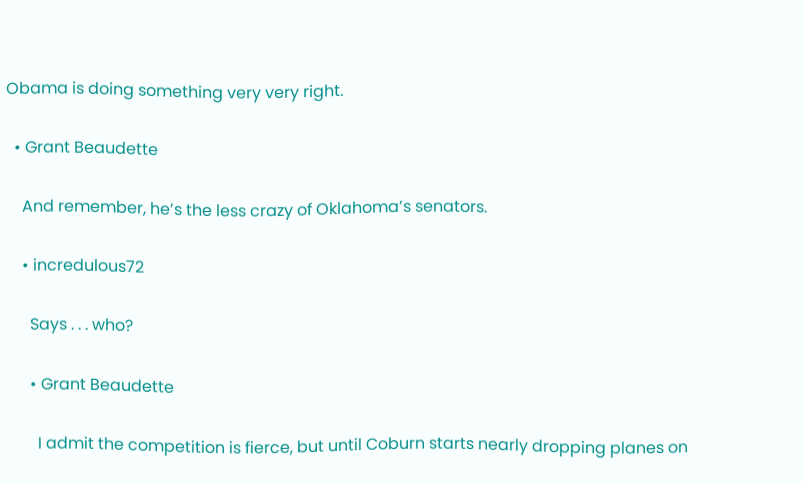Obama is doing something very very right.

  • Grant Beaudette

    And remember, he’s the less crazy of Oklahoma’s senators.

    • incredulous72

      Says . . . who?

      • Grant Beaudette

        I admit the competition is fierce, but until Coburn starts nearly dropping planes on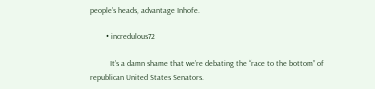people’s heads, advantage Inhofe.

        • incredulous72

          It’s a damn shame that we’re debating the “race to the bottom” of republican United States Senators.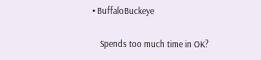• BuffaloBuckeye

    Spends too much time in OK?